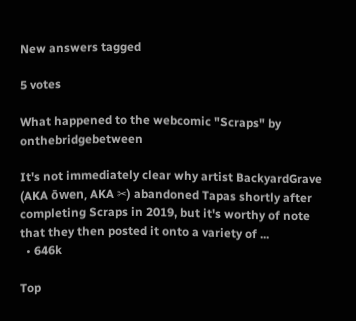New answers tagged

5 votes

What happened to the webcomic "Scraps" by onthebridgebetween

It's not immediately clear why artist BackyardGrave (AKA ōwen, AKA ✂) abandoned Tapas shortly after completing Scraps in 2019, but it's worthy of note that they then posted it onto a variety of ...
  • 646k

Top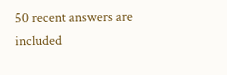50 recent answers are included